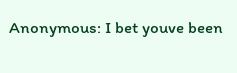Anonymous: I bet youve been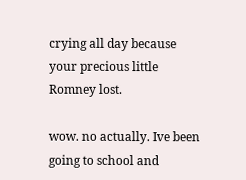crying all day because your precious little Romney lost.

wow. no actually. Ive been going to school and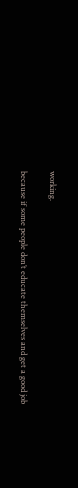working.

because if some people don’t educate themselves and get a good job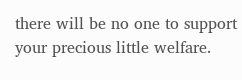there will be no one to support your precious little welfare.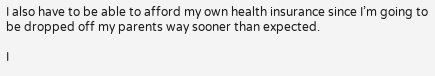I also have to be able to afford my own health insurance since I’m going to be dropped off my parents way sooner than expected.

I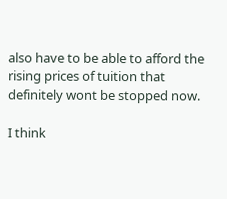also have to be able to afford the rising prices of tuition that definitely wont be stopped now.

I think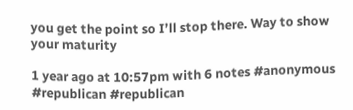you get the point so I’ll stop there. Way to show your maturity

1 year ago at 10:57pm with 6 notes #anonymous #republican #republican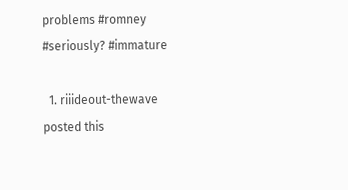problems #romney #seriously? #immature

  1. riiideout-thewave posted this